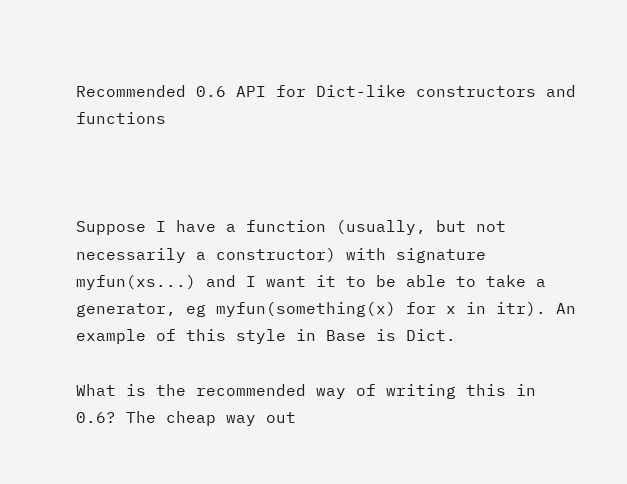Recommended 0.6 API for Dict-like constructors and functions



Suppose I have a function (usually, but not necessarily a constructor) with signature myfun(xs...) and I want it to be able to take a generator, eg myfun(something(x) for x in itr). An example of this style in Base is Dict.

What is the recommended way of writing this in 0.6? The cheap way out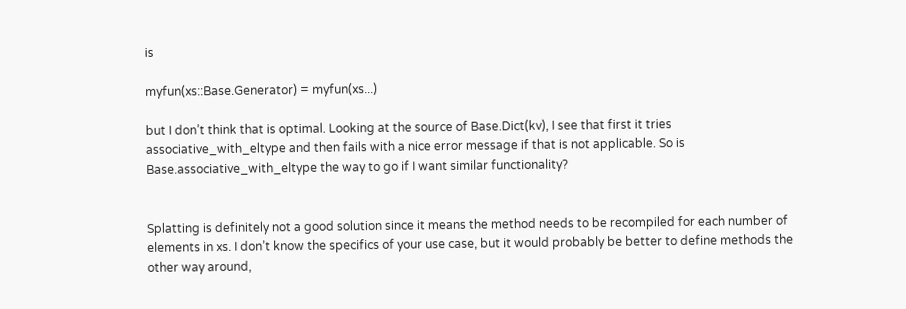is

myfun(xs::Base.Generator) = myfun(xs...)

but I don’t think that is optimal. Looking at the source of Base.Dict(kv), I see that first it tries associative_with_eltype and then fails with a nice error message if that is not applicable. So is Base.associative_with_eltype the way to go if I want similar functionality?


Splatting is definitely not a good solution since it means the method needs to be recompiled for each number of elements in xs. I don’t know the specifics of your use case, but it would probably be better to define methods the other way around,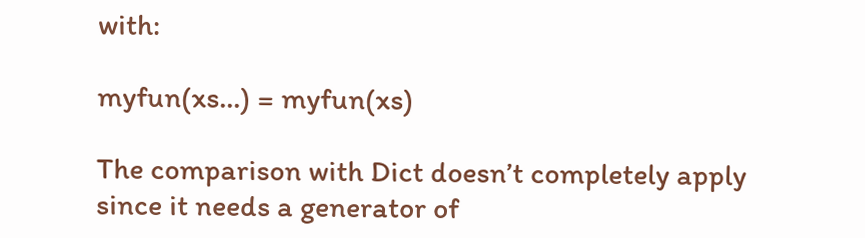with:

myfun(xs...) = myfun(xs)

The comparison with Dict doesn’t completely apply since it needs a generator of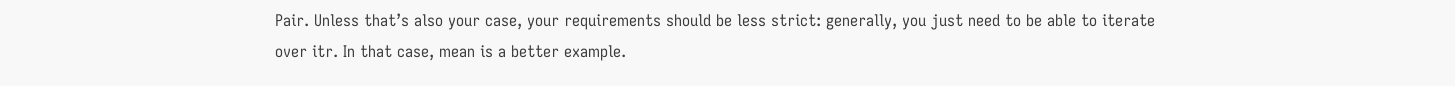Pair. Unless that’s also your case, your requirements should be less strict: generally, you just need to be able to iterate over itr. In that case, mean is a better example.